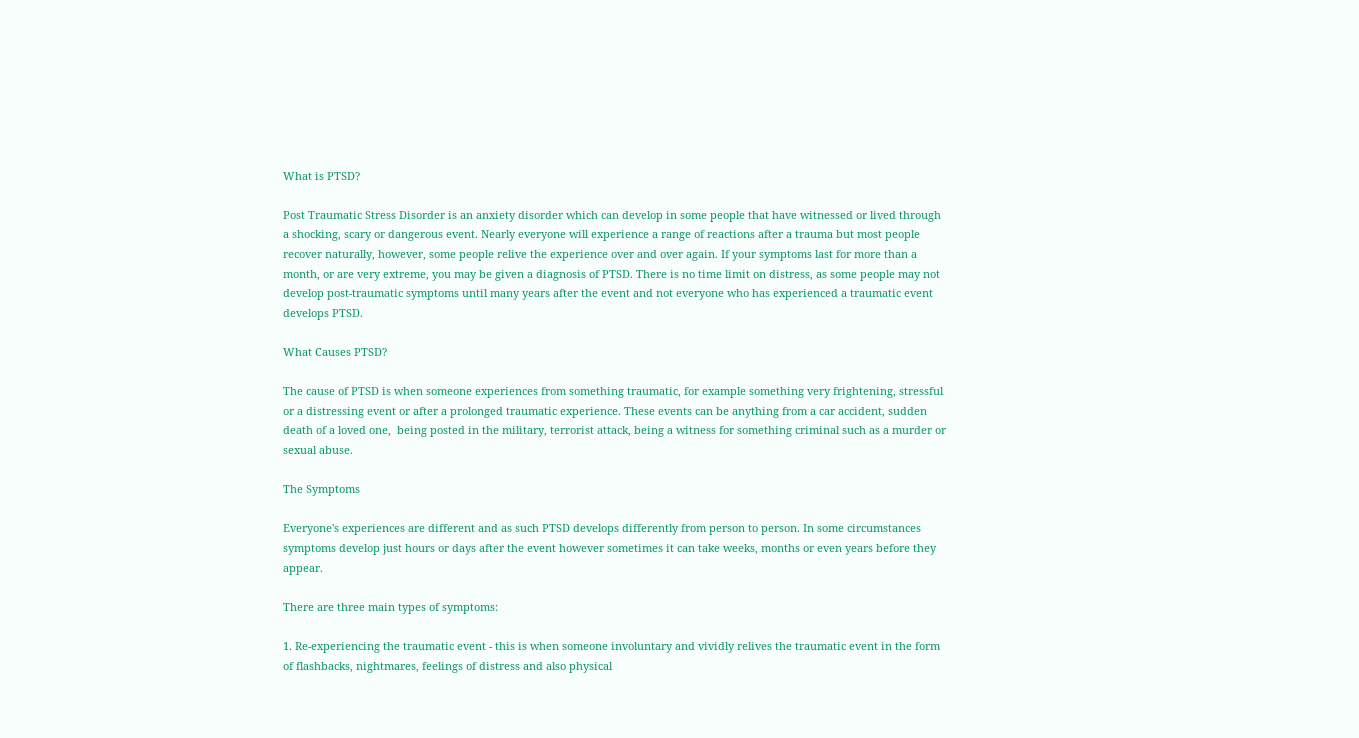What is PTSD?

Post Traumatic Stress Disorder is an anxiety disorder which can develop in some people that have witnessed or lived through a shocking, scary or dangerous event. Nearly everyone will experience a range of reactions after a trauma but most people recover naturally, however, some people relive the experience over and over again. If your symptoms last for more than a month, or are very extreme, you may be given a diagnosis of PTSD. There is no time limit on distress, as some people may not develop post-traumatic symptoms until many years after the event and not everyone who has experienced a traumatic event develops PTSD.

What Causes PTSD?

The cause of PTSD is when someone experiences from something traumatic, for example something very frightening, stressful or a distressing event or after a prolonged traumatic experience. These events can be anything from a car accident, sudden death of a loved one,  being posted in the military, terrorist attack, being a witness for something criminal such as a murder or sexual abuse.

The Symptoms

Everyone's experiences are different and as such PTSD develops differently from person to person. In some circumstances symptoms develop just hours or days after the event however sometimes it can take weeks, months or even years before they appear.

There are three main types of symptoms:

1. Re-experiencing the traumatic event - this is when someone involuntary and vividly relives the traumatic event in the form of flashbacks, nightmares, feelings of distress and also physical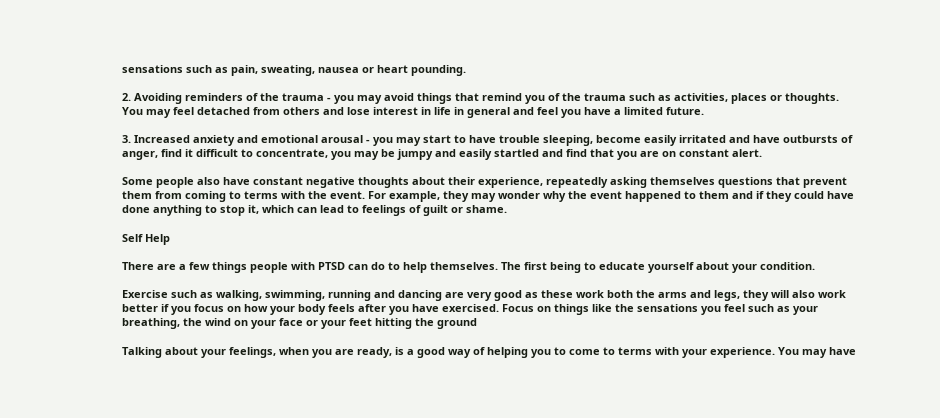sensations such as pain, sweating, nausea or heart pounding.

2. Avoiding reminders of the trauma - you may avoid things that remind you of the trauma such as activities, places or thoughts. You may feel detached from others and lose interest in life in general and feel you have a limited future.

3. Increased anxiety and emotional arousal - you may start to have trouble sleeping, become easily irritated and have outbursts of anger, find it difficult to concentrate, you may be jumpy and easily startled and find that you are on constant alert.

Some people also have constant negative thoughts about their experience, repeatedly asking themselves questions that prevent them from coming to terms with the event. For example, they may wonder why the event happened to them and if they could have done anything to stop it, which can lead to feelings of guilt or shame.

Self Help

There are a few things people with PTSD can do to help themselves. The first being to educate yourself about your condition.

Exercise such as walking, swimming, running and dancing are very good as these work both the arms and legs, they will also work better if you focus on how your body feels after you have exercised. Focus on things like the sensations you feel such as your breathing, the wind on your face or your feet hitting the ground

Talking about your feelings, when you are ready, is a good way of helping you to come to terms with your experience. You may have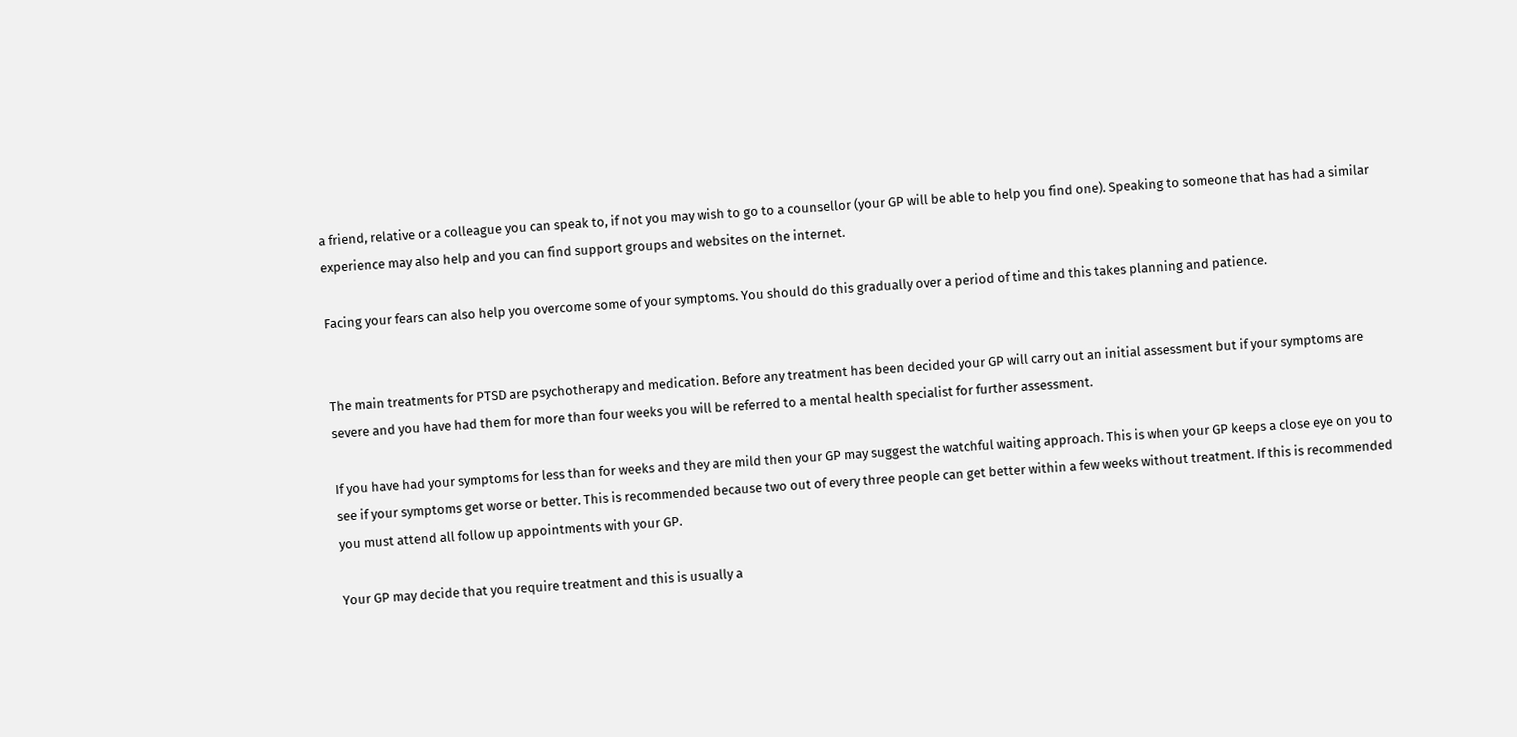a friend, relative or a colleague you can speak to, if not you may wish to go to a counsellor (your GP will be able to help you find one). Speaking to someone that has had a similar experience may also help and you can find support groups and websites on the internet.

Facing your fears can also help you overcome some of your symptoms. You should do this gradually over a period of time and this takes planning and patience.


The main treatments for PTSD are psychotherapy and medication. Before any treatment has been decided your GP will carry out an initial assessment but if your symptoms are severe and you have had them for more than four weeks you will be referred to a mental health specialist for further assessment.

If you have had your symptoms for less than for weeks and they are mild then your GP may suggest the watchful waiting approach. This is when your GP keeps a close eye on you to see if your symptoms get worse or better. This is recommended because two out of every three people can get better within a few weeks without treatment. If this is recommended you must attend all follow up appointments with your GP.

Your GP may decide that you require treatment and this is usually a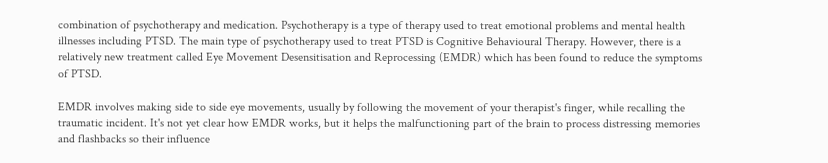combination of psychotherapy and medication. Psychotherapy is a type of therapy used to treat emotional problems and mental health illnesses including PTSD. The main type of psychotherapy used to treat PTSD is Cognitive Behavioural Therapy. However, there is a relatively new treatment called Eye Movement Desensitisation and Reprocessing (EMDR) which has been found to reduce the symptoms of PTSD.

EMDR involves making side to side eye movements, usually by following the movement of your therapist's finger, while recalling the traumatic incident. It's not yet clear how EMDR works, but it helps the malfunctioning part of the brain to process distressing memories and flashbacks so their influence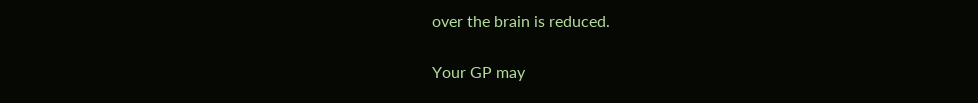over the brain is reduced.

Your GP may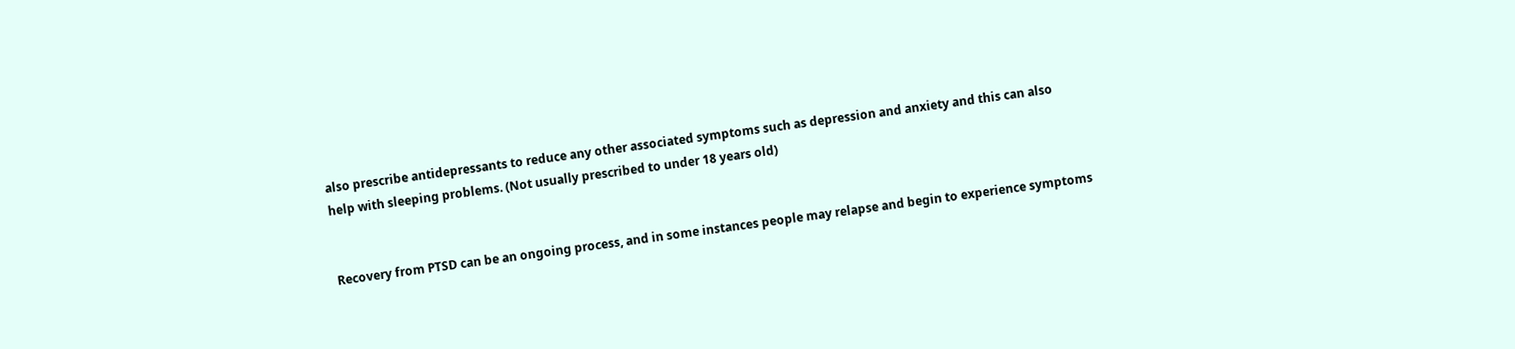also prescribe antidepressants to reduce any other associated symptoms such as depression and anxiety and this can also help with sleeping problems. (Not usually prescribed to under 18 years old)


Recovery from PTSD can be an ongoing process, and in some instances people may relapse and begin to experience symptoms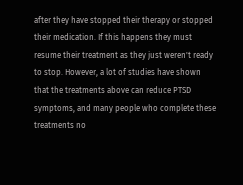after they have stopped their therapy or stopped their medication. If this happens they must resume their treatment as they just weren't ready to stop. However, a lot of studies have shown that the treatments above can reduce PTSD symptoms, and many people who complete these treatments no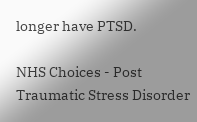longer have PTSD.

NHS Choices - Post Traumatic Stress Disorder